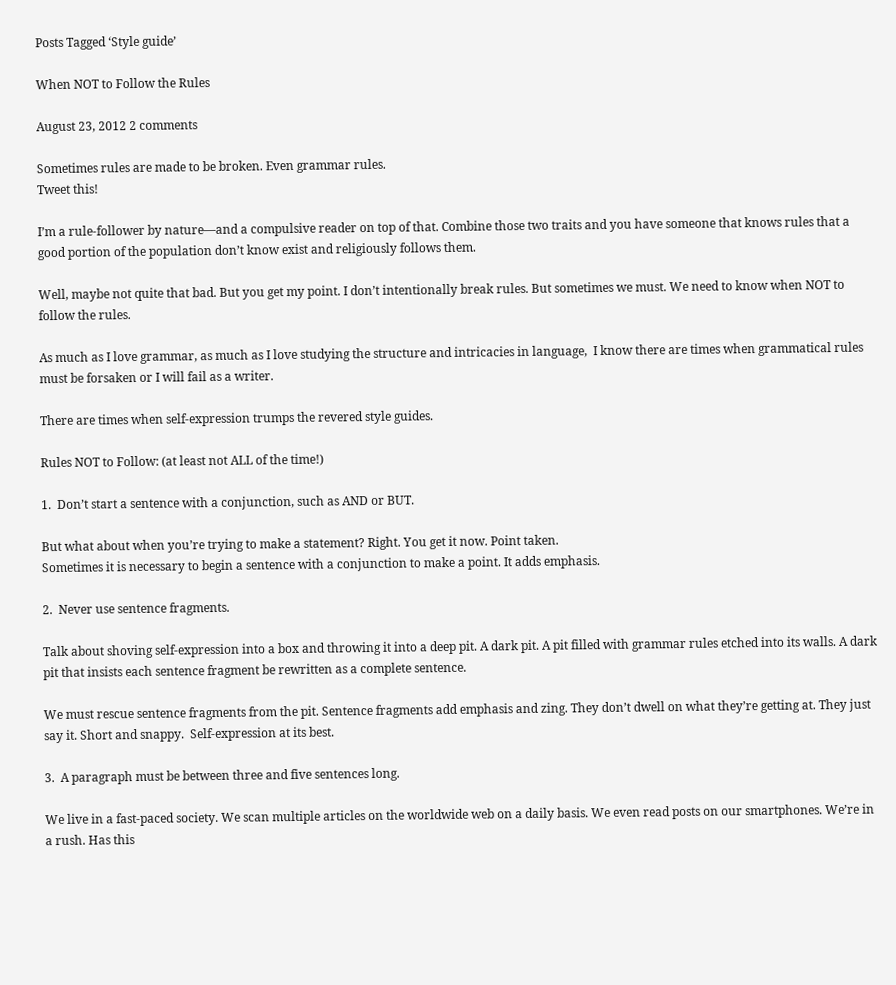Posts Tagged ‘Style guide’

When NOT to Follow the Rules

August 23, 2012 2 comments

Sometimes rules are made to be broken. Even grammar rules.
Tweet this!

I’m a rule-follower by nature—and a compulsive reader on top of that. Combine those two traits and you have someone that knows rules that a good portion of the population don’t know exist and religiously follows them.

Well, maybe not quite that bad. But you get my point. I don’t intentionally break rules. But sometimes we must. We need to know when NOT to follow the rules.

As much as I love grammar, as much as I love studying the structure and intricacies in language,  I know there are times when grammatical rules must be forsaken or I will fail as a writer.

There are times when self-expression trumps the revered style guides.

Rules NOT to Follow: (at least not ALL of the time!)

1.  Don’t start a sentence with a conjunction, such as AND or BUT.

But what about when you’re trying to make a statement? Right. You get it now. Point taken.
Sometimes it is necessary to begin a sentence with a conjunction to make a point. It adds emphasis.

2.  Never use sentence fragments.

Talk about shoving self-expression into a box and throwing it into a deep pit. A dark pit. A pit filled with grammar rules etched into its walls. A dark pit that insists each sentence fragment be rewritten as a complete sentence.

We must rescue sentence fragments from the pit. Sentence fragments add emphasis and zing. They don’t dwell on what they’re getting at. They just say it. Short and snappy.  Self-expression at its best.

3.  A paragraph must be between three and five sentences long.

We live in a fast-paced society. We scan multiple articles on the worldwide web on a daily basis. We even read posts on our smartphones. We’re in a rush. Has this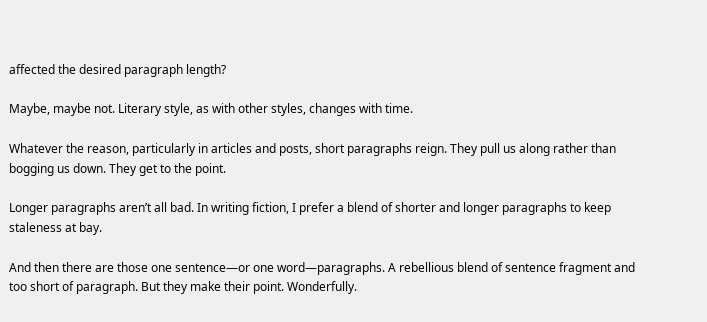affected the desired paragraph length?

Maybe, maybe not. Literary style, as with other styles, changes with time.

Whatever the reason, particularly in articles and posts, short paragraphs reign. They pull us along rather than bogging us down. They get to the point.

Longer paragraphs aren’t all bad. In writing fiction, I prefer a blend of shorter and longer paragraphs to keep staleness at bay.

And then there are those one sentence—or one word—paragraphs. A rebellious blend of sentence fragment and too short of paragraph. But they make their point. Wonderfully.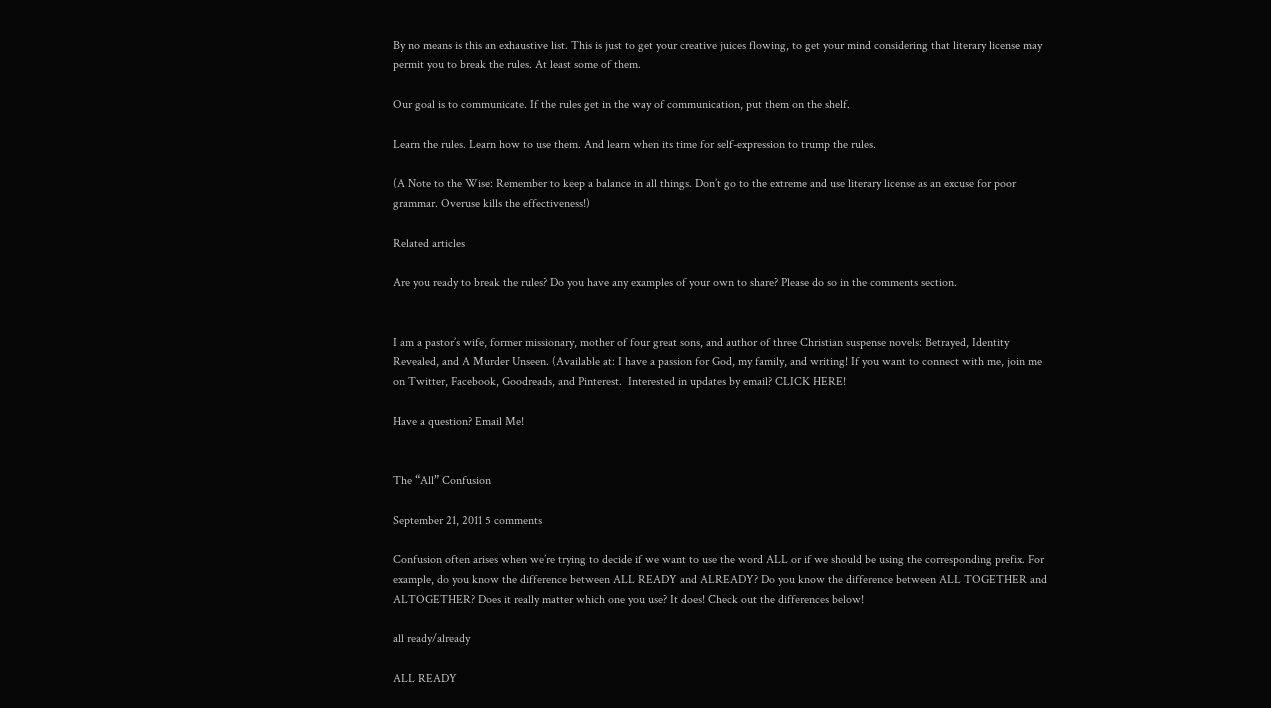By no means is this an exhaustive list. This is just to get your creative juices flowing, to get your mind considering that literary license may permit you to break the rules. At least some of them.

Our goal is to communicate. If the rules get in the way of communication, put them on the shelf.

Learn the rules. Learn how to use them. And learn when its time for self-expression to trump the rules.

(A Note to the Wise: Remember to keep a balance in all things. Don’t go to the extreme and use literary license as an excuse for poor grammar. Overuse kills the effectiveness!)

Related articles

Are you ready to break the rules? Do you have any examples of your own to share? Please do so in the comments section.


I am a pastor’s wife, former missionary, mother of four great sons, and author of three Christian suspense novels: Betrayed, Identity Revealed, and A Murder Unseen. (Available at: I have a passion for God, my family, and writing! If you want to connect with me, join me on Twitter, Facebook, Goodreads, and Pinterest.  Interested in updates by email? CLICK HERE!

Have a question? Email Me!


The “All” Confusion

September 21, 2011 5 comments

Confusion often arises when we’re trying to decide if we want to use the word ALL or if we should be using the corresponding prefix. For example, do you know the difference between ALL READY and ALREADY? Do you know the difference between ALL TOGETHER and ALTOGETHER? Does it really matter which one you use? It does! Check out the differences below!

all ready/already

ALL READY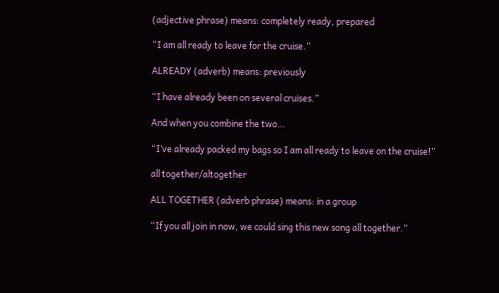(adjective phrase) means: completely ready, prepared

“I am all ready to leave for the cruise.”

ALREADY (adverb) means: previously

“I have already been on several cruises.”

And when you combine the two…

“I’ve already packed my bags so I am all ready to leave on the cruise!”

all together/altogether

ALL TOGETHER (adverb phrase) means: in a group

“If you all join in now, we could sing this new song all together.”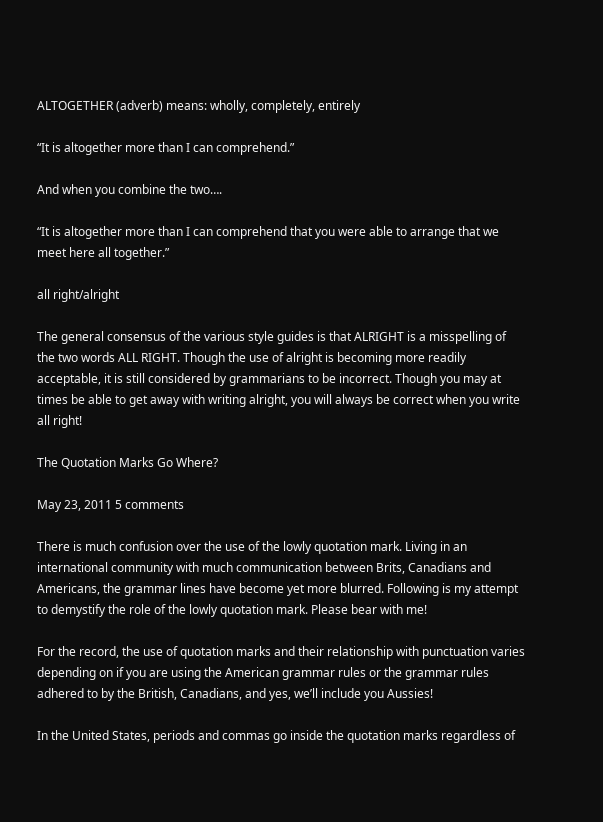ALTOGETHER (adverb) means: wholly, completely, entirely

“It is altogether more than I can comprehend.”

And when you combine the two….

“It is altogether more than I can comprehend that you were able to arrange that we meet here all together.”

all right/alright

The general consensus of the various style guides is that ALRIGHT is a misspelling of the two words ALL RIGHT. Though the use of alright is becoming more readily acceptable, it is still considered by grammarians to be incorrect. Though you may at times be able to get away with writing alright, you will always be correct when you write all right!

The Quotation Marks Go Where?

May 23, 2011 5 comments

There is much confusion over the use of the lowly quotation mark. Living in an international community with much communication between Brits, Canadians and Americans, the grammar lines have become yet more blurred. Following is my attempt to demystify the role of the lowly quotation mark. Please bear with me!

For the record, the use of quotation marks and their relationship with punctuation varies depending on if you are using the American grammar rules or the grammar rules adhered to by the British, Canadians, and yes, we’ll include you Aussies!

In the United States, periods and commas go inside the quotation marks regardless of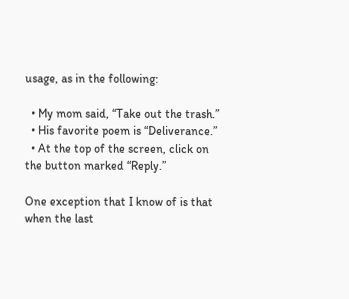usage, as in the following:

  • My mom said, “Take out the trash.”
  • His favorite poem is “Deliverance.”
  • At the top of the screen, click on the button marked “Reply.”

One exception that I know of is that when the last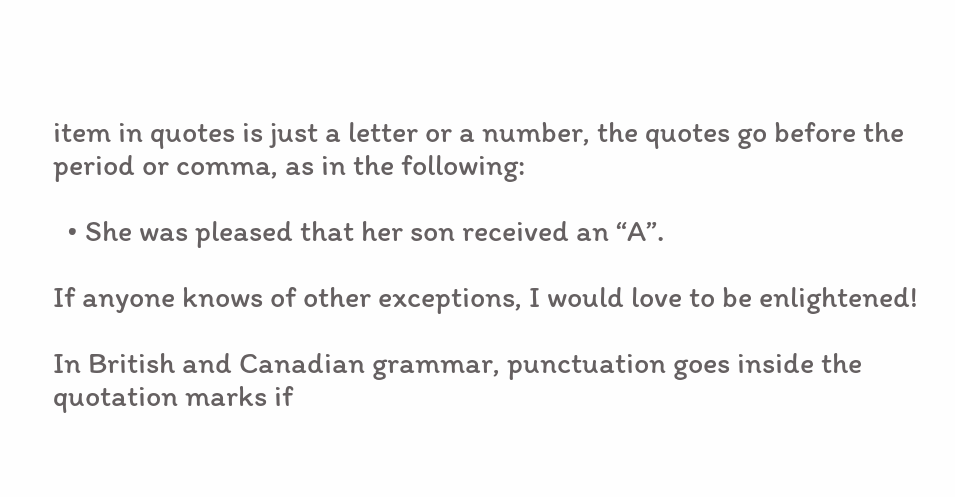item in quotes is just a letter or a number, the quotes go before the period or comma, as in the following:

  • She was pleased that her son received an “A”.

If anyone knows of other exceptions, I would love to be enlightened!

In British and Canadian grammar, punctuation goes inside the quotation marks if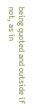being quoted and outside if not, as in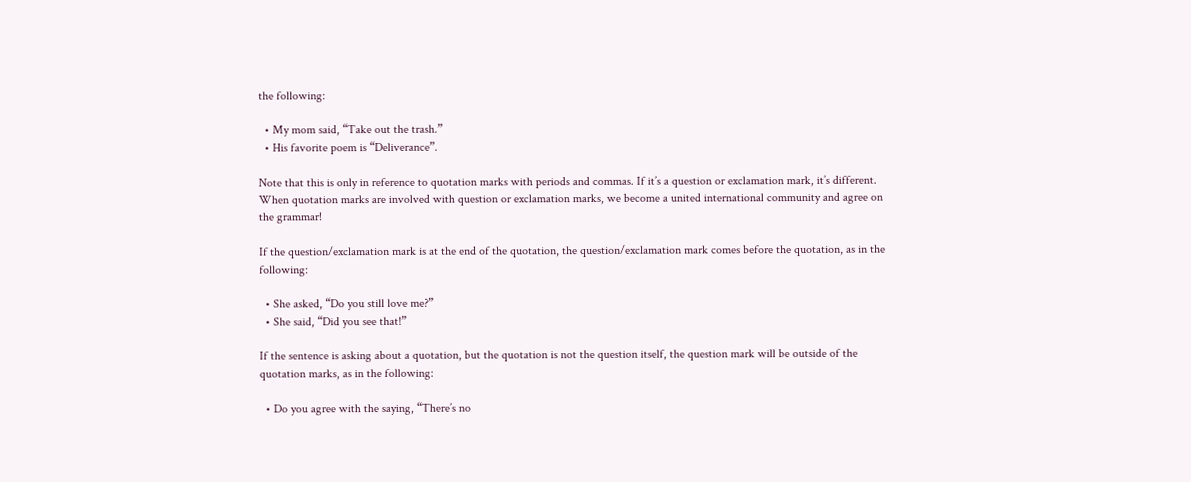the following:

  • My mom said, “Take out the trash.”
  • His favorite poem is “Deliverance”.

Note that this is only in reference to quotation marks with periods and commas. If it’s a question or exclamation mark, it’s different. When quotation marks are involved with question or exclamation marks, we become a united international community and agree on the grammar!

If the question/exclamation mark is at the end of the quotation, the question/exclamation mark comes before the quotation, as in the following:

  • She asked, “Do you still love me?”
  • She said, “Did you see that!”

If the sentence is asking about a quotation, but the quotation is not the question itself, the question mark will be outside of the quotation marks, as in the following:

  • Do you agree with the saying, “There’s no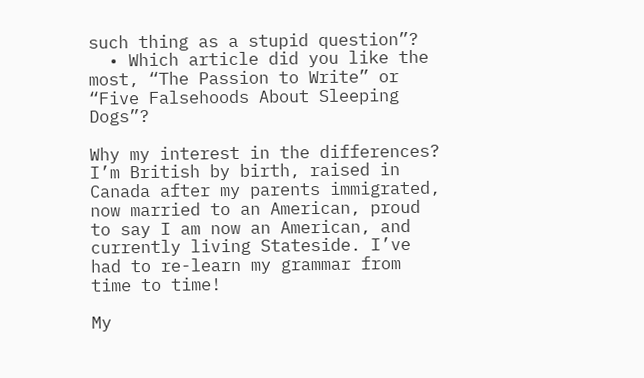such thing as a stupid question”?
  • Which article did you like the most, “The Passion to Write” or “Five Falsehoods About Sleeping Dogs”?

Why my interest in the differences? I’m British by birth, raised in Canada after my parents immigrated, now married to an American, proud to say I am now an American, and currently living Stateside. I’ve had to re-learn my grammar from time to time!

My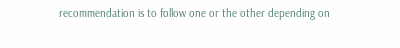recommendation is to follow one or the other depending on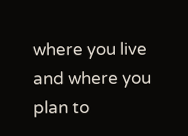where you live and where you plan to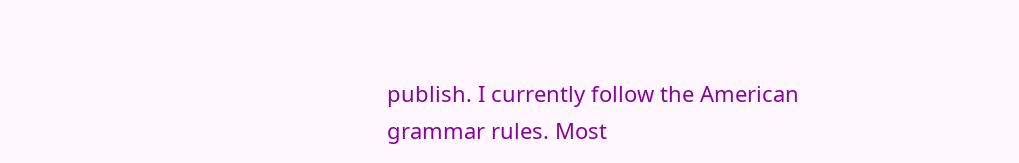publish. I currently follow the American grammar rules. Most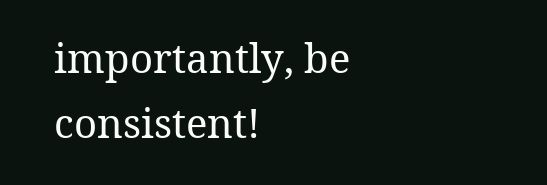importantly, be consistent!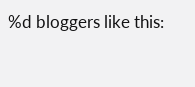%d bloggers like this: